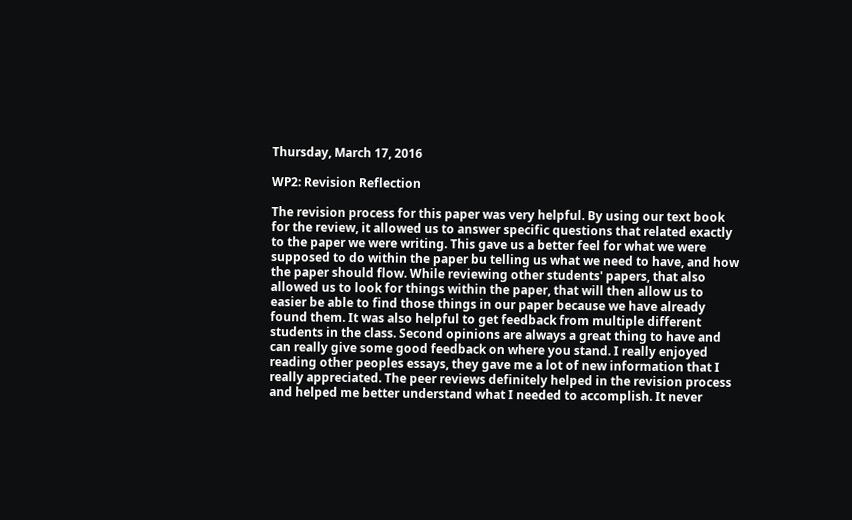Thursday, March 17, 2016

WP2: Revision Reflection

The revision process for this paper was very helpful. By using our text book for the review, it allowed us to answer specific questions that related exactly to the paper we were writing. This gave us a better feel for what we were supposed to do within the paper bu telling us what we need to have, and how the paper should flow. While reviewing other students' papers, that also allowed us to look for things within the paper, that will then allow us to easier be able to find those things in our paper because we have already found them. It was also helpful to get feedback from multiple different students in the class. Second opinions are always a great thing to have and can really give some good feedback on where you stand. I really enjoyed reading other peoples essays, they gave me a lot of new information that I really appreciated. The peer reviews definitely helped in the revision process and helped me better understand what I needed to accomplish. It never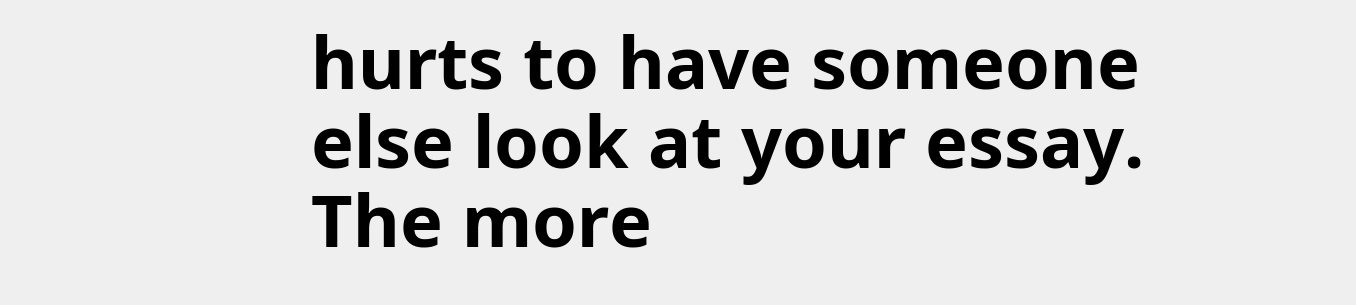hurts to have someone else look at your essay. The more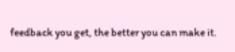feedback you get, the better you can make it.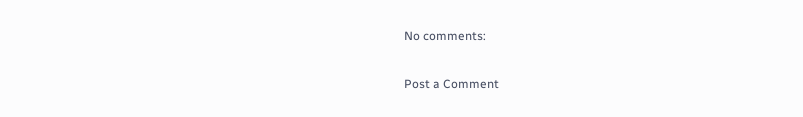No comments:

Post a Comment